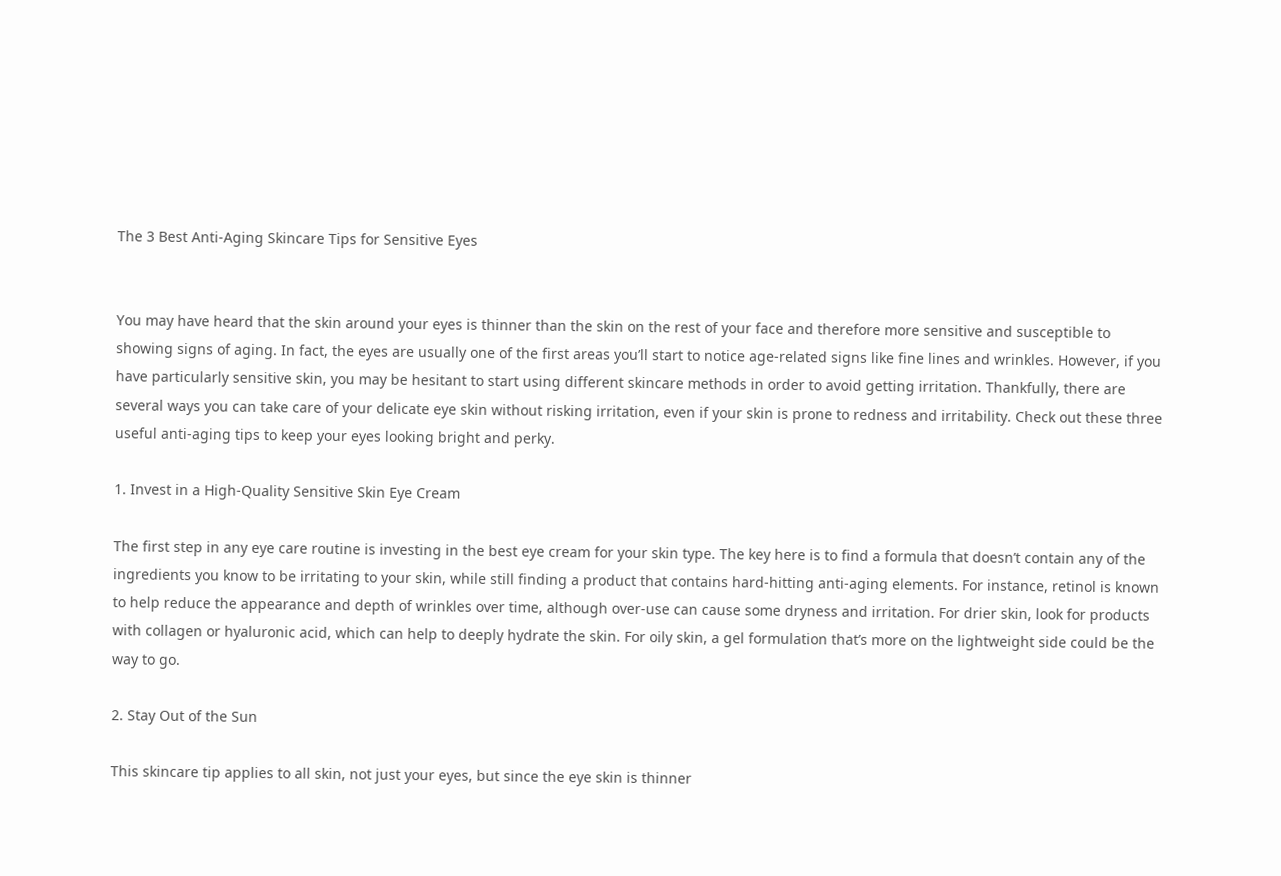The 3 Best Anti-Aging Skincare Tips for Sensitive Eyes


You may have heard that the skin around your eyes is thinner than the skin on the rest of your face and therefore more sensitive and susceptible to showing signs of aging. In fact, the eyes are usually one of the first areas you’ll start to notice age-related signs like fine lines and wrinkles. However, if you have particularly sensitive skin, you may be hesitant to start using different skincare methods in order to avoid getting irritation. Thankfully, there are several ways you can take care of your delicate eye skin without risking irritation, even if your skin is prone to redness and irritability. Check out these three useful anti-aging tips to keep your eyes looking bright and perky.

1. Invest in a High-Quality Sensitive Skin Eye Cream

The first step in any eye care routine is investing in the best eye cream for your skin type. The key here is to find a formula that doesn’t contain any of the ingredients you know to be irritating to your skin, while still finding a product that contains hard-hitting anti-aging elements. For instance, retinol is known to help reduce the appearance and depth of wrinkles over time, although over-use can cause some dryness and irritation. For drier skin, look for products with collagen or hyaluronic acid, which can help to deeply hydrate the skin. For oily skin, a gel formulation that’s more on the lightweight side could be the way to go.

2. Stay Out of the Sun

This skincare tip applies to all skin, not just your eyes, but since the eye skin is thinner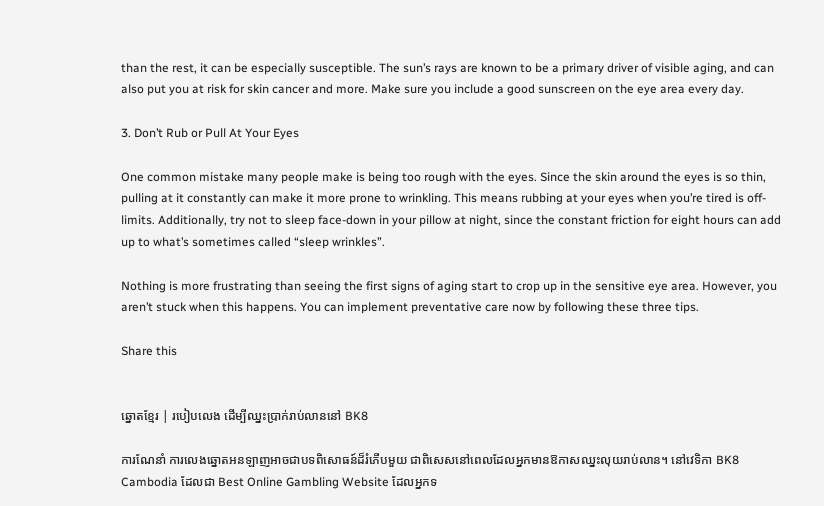than the rest, it can be especially susceptible. The sun’s rays are known to be a primary driver of visible aging, and can also put you at risk for skin cancer and more. Make sure you include a good sunscreen on the eye area every day.

3. Don’t Rub or Pull At Your Eyes

One common mistake many people make is being too rough with the eyes. Since the skin around the eyes is so thin, pulling at it constantly can make it more prone to wrinkling. This means rubbing at your eyes when you’re tired is off-limits. Additionally, try not to sleep face-down in your pillow at night, since the constant friction for eight hours can add up to what’s sometimes called “sleep wrinkles”.

Nothing is more frustrating than seeing the first signs of aging start to crop up in the sensitive eye area. However, you aren’t stuck when this happens. You can implement preventative care now by following these three tips.

Share this


ឆ្នោតខ្មែរ | របៀបលេង ដើម្បីឈ្នះប្រាក់រាប់លាននៅ BK8

ការណែនាំ ការលេងឆ្នោតអនឡាញអាចជាបទពិសោធន៍ដ៏រំភើបមួយ ជាពិសេសនៅពេលដែលអ្នកមានឱកាសឈ្នះលុយរាប់លាន។ នៅវេទិកា BK8 Cambodia ដែលជា Best Online Gambling Website ដែលអ្នកទ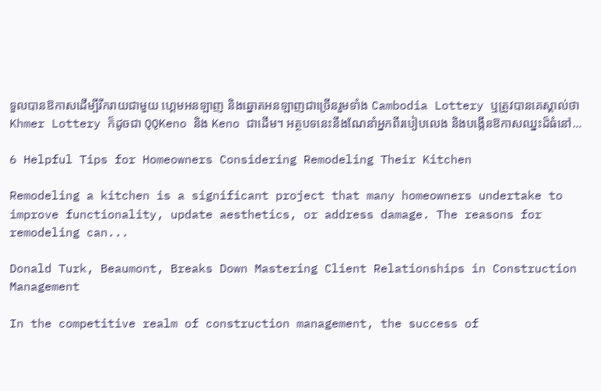ទួលបានឱកាសដើម្បីរីករាយជាមួយ ហ្គេមអនឡាញ និងឆ្នោតអនឡាញជាច្រើនរួមទាំង Cambodia Lottery ឬត្រូវបានគេស្គាល់ថា Khmer Lottery ក៏ដូចជា QQKeno និង Keno ជាដើម។ អត្ថបទនេះនឹងណែនាំអ្នកពីរបៀបលេង និងបង្កើនឱកាសឈ្នះដ៏ធំនៅ...

6 Helpful Tips for Homeowners Considering Remodeling Their Kitchen

Remodeling a kitchen is a significant project that many homeowners undertake to improve functionality, update aesthetics, or address damage. The reasons for remodeling can...

Donald Turk, Beaumont, Breaks Down Mastering Client Relationships in Construction Management

In the competitive realm of construction management, the success of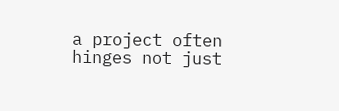a project often hinges not just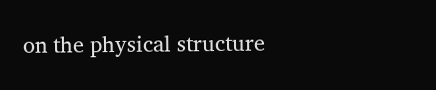on the physical structure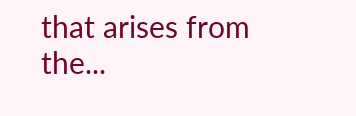that arises from the...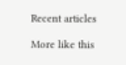Recent articles

More like this